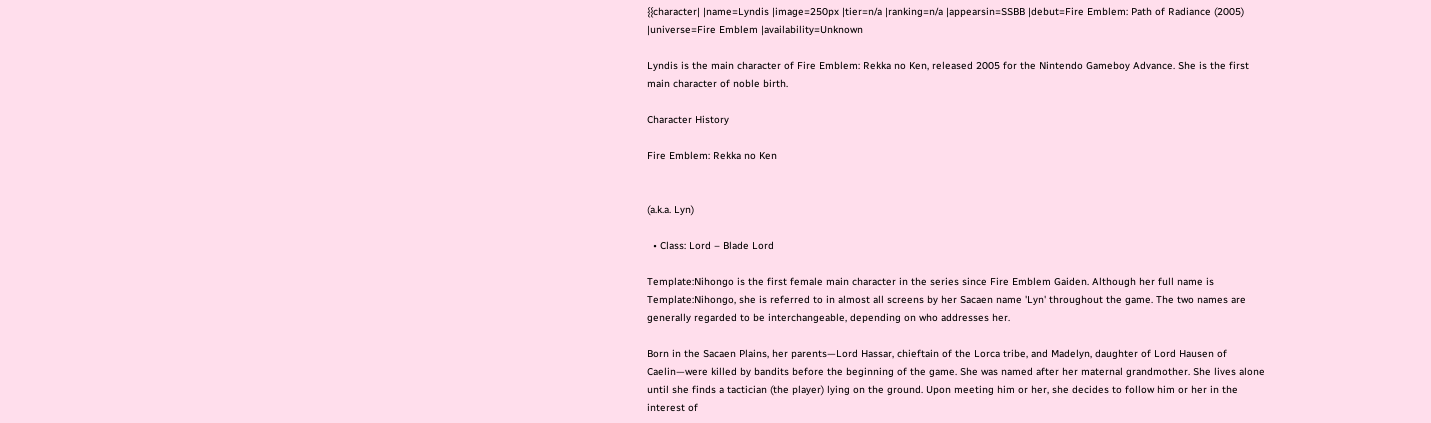{{character| |name=Lyndis |image=250px |tier=n/a |ranking=n/a |appearsin=SSBB |debut=Fire Emblem: Path of Radiance (2005) |universe=Fire Emblem |availability=Unknown

Lyndis is the main character of Fire Emblem: Rekka no Ken, released 2005 for the Nintendo Gameboy Advance. She is the first main character of noble birth.

Character History

Fire Emblem: Rekka no Ken


(a.k.a. Lyn)

  • Class: Lord – Blade Lord

Template:Nihongo is the first female main character in the series since Fire Emblem Gaiden. Although her full name is Template:Nihongo, she is referred to in almost all screens by her Sacaen name 'Lyn' throughout the game. The two names are generally regarded to be interchangeable, depending on who addresses her.

Born in the Sacaen Plains, her parents—Lord Hassar, chieftain of the Lorca tribe, and Madelyn, daughter of Lord Hausen of Caelin—were killed by bandits before the beginning of the game. She was named after her maternal grandmother. She lives alone until she finds a tactician (the player) lying on the ground. Upon meeting him or her, she decides to follow him or her in the interest of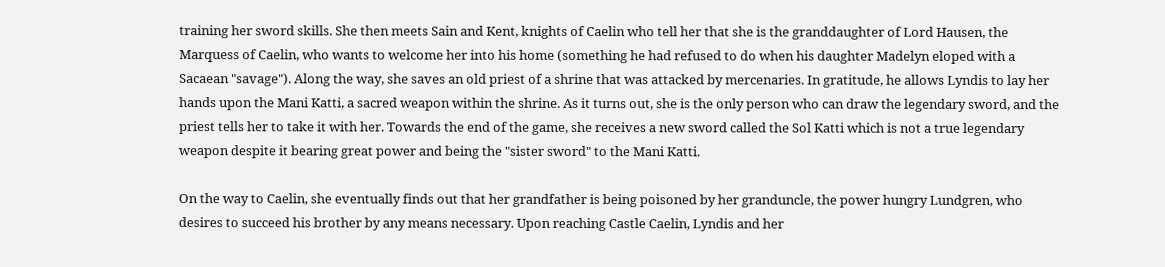training her sword skills. She then meets Sain and Kent, knights of Caelin who tell her that she is the granddaughter of Lord Hausen, the Marquess of Caelin, who wants to welcome her into his home (something he had refused to do when his daughter Madelyn eloped with a Sacaean "savage"). Along the way, she saves an old priest of a shrine that was attacked by mercenaries. In gratitude, he allows Lyndis to lay her hands upon the Mani Katti, a sacred weapon within the shrine. As it turns out, she is the only person who can draw the legendary sword, and the priest tells her to take it with her. Towards the end of the game, she receives a new sword called the Sol Katti which is not a true legendary weapon despite it bearing great power and being the "sister sword" to the Mani Katti.

On the way to Caelin, she eventually finds out that her grandfather is being poisoned by her granduncle, the power hungry Lundgren, who desires to succeed his brother by any means necessary. Upon reaching Castle Caelin, Lyndis and her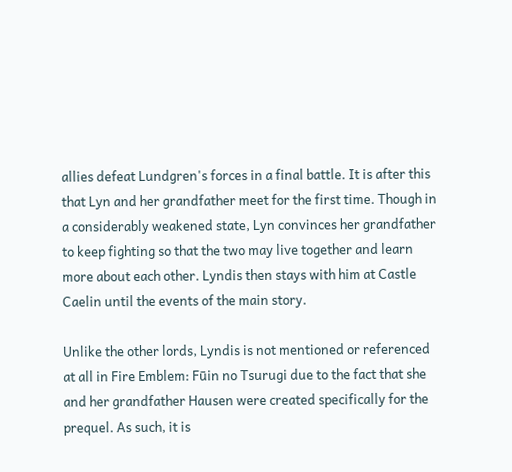allies defeat Lundgren's forces in a final battle. It is after this that Lyn and her grandfather meet for the first time. Though in a considerably weakened state, Lyn convinces her grandfather to keep fighting so that the two may live together and learn more about each other. Lyndis then stays with him at Castle Caelin until the events of the main story.

Unlike the other lords, Lyndis is not mentioned or referenced at all in Fire Emblem: Fūin no Tsurugi due to the fact that she and her grandfather Hausen were created specifically for the prequel. As such, it is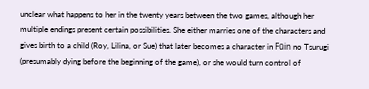unclear what happens to her in the twenty years between the two games, although her multiple endings present certain possibilities. She either marries one of the characters and gives birth to a child (Roy, Lilina, or Sue) that later becomes a character in Fūin no Tsurugi (presumably dying before the beginning of the game), or she would turn control of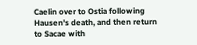Caelin over to Ostia following Hausen's death, and then return to Sacae with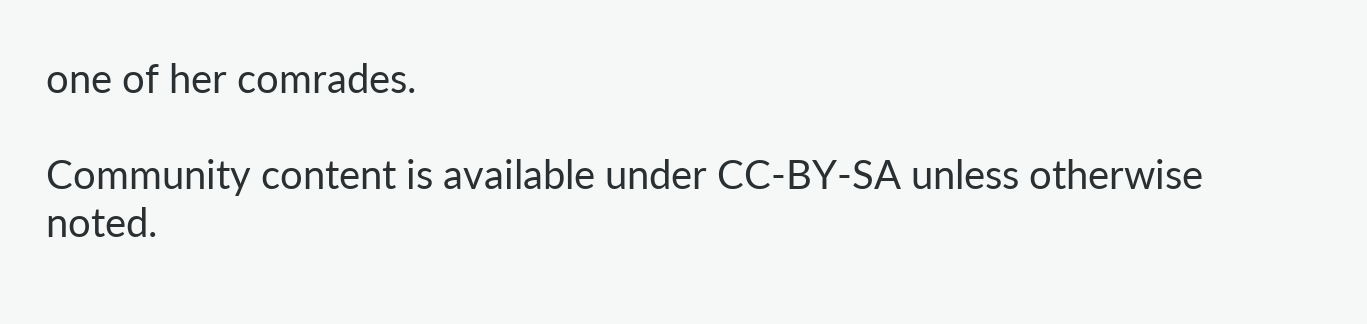one of her comrades.

Community content is available under CC-BY-SA unless otherwise noted.